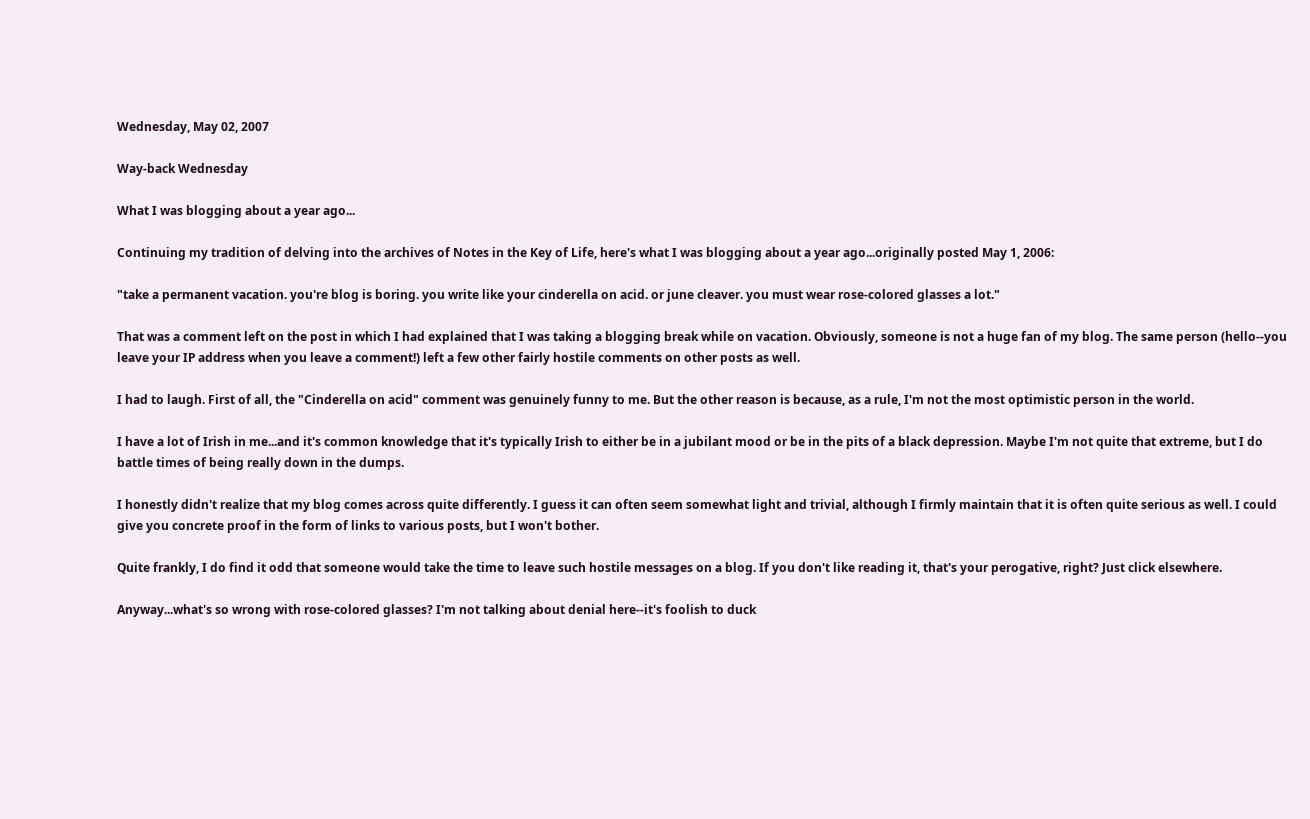Wednesday, May 02, 2007

Way-back Wednesday

What I was blogging about a year ago...

Continuing my tradition of delving into the archives of Notes in the Key of Life, here's what I was blogging about a year ago...originally posted May 1, 2006:

"take a permanent vacation. you're blog is boring. you write like your cinderella on acid. or june cleaver. you must wear rose-colored glasses a lot."

That was a comment left on the post in which I had explained that I was taking a blogging break while on vacation. Obviously, someone is not a huge fan of my blog. The same person (hello--you leave your IP address when you leave a comment!) left a few other fairly hostile comments on other posts as well.

I had to laugh. First of all, the "Cinderella on acid" comment was genuinely funny to me. But the other reason is because, as a rule, I'm not the most optimistic person in the world.

I have a lot of Irish in me...and it's common knowledge that it's typically Irish to either be in a jubilant mood or be in the pits of a black depression. Maybe I'm not quite that extreme, but I do battle times of being really down in the dumps.

I honestly didn't realize that my blog comes across quite differently. I guess it can often seem somewhat light and trivial, although I firmly maintain that it is often quite serious as well. I could give you concrete proof in the form of links to various posts, but I won't bother.

Quite frankly, I do find it odd that someone would take the time to leave such hostile messages on a blog. If you don't like reading it, that's your perogative, right? Just click elsewhere.

Anyway...what's so wrong with rose-colored glasses? I'm not talking about denial here--it's foolish to duck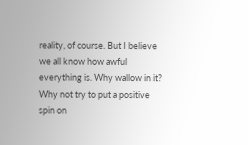reality, of course. But I believe we all know how awful everything is. Why wallow in it? Why not try to put a positive spin on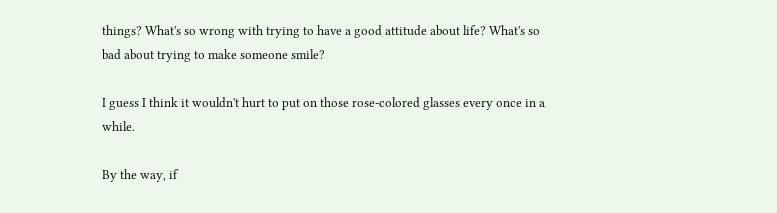things? What's so wrong with trying to have a good attitude about life? What's so bad about trying to make someone smile?

I guess I think it wouldn't hurt to put on those rose-colored glasses every once in a while.

By the way, if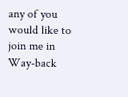any of you would like to join me in Way-back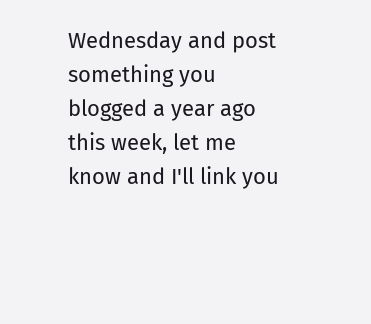Wednesday and post something you blogged a year ago this week, let me know and I'll link you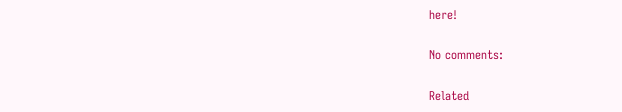here!

No comments:

Related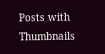Posts with Thumbnails